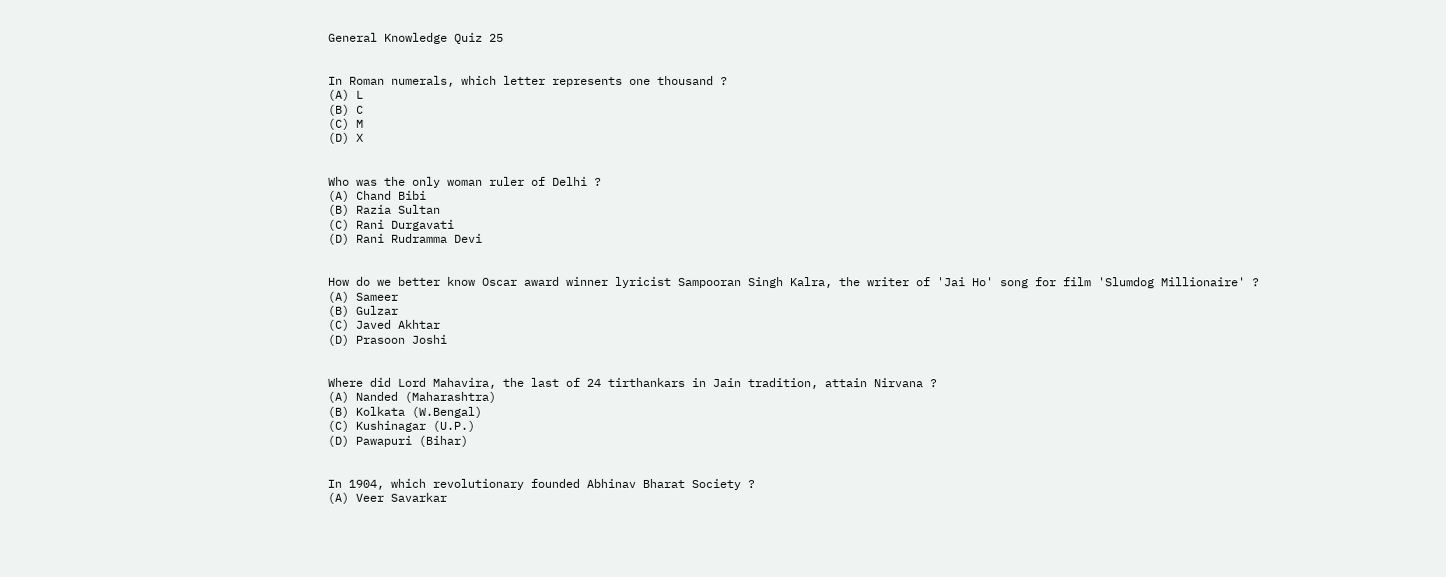General Knowledge Quiz 25


In Roman numerals, which letter represents one thousand ?
(A) L
(B) C
(C) M
(D) X


Who was the only woman ruler of Delhi ?
(A) Chand Bibi
(B) Razia Sultan
(C) Rani Durgavati
(D) Rani Rudramma Devi


How do we better know Oscar award winner lyricist Sampooran Singh Kalra, the writer of 'Jai Ho' song for film 'Slumdog Millionaire' ?
(A) Sameer
(B) Gulzar
(C) Javed Akhtar
(D) Prasoon Joshi


Where did Lord Mahavira, the last of 24 tirthankars in Jain tradition, attain Nirvana ?
(A) Nanded (Maharashtra)
(B) Kolkata (W.Bengal)
(C) Kushinagar (U.P.)
(D) Pawapuri (Bihar)


In 1904, which revolutionary founded Abhinav Bharat Society ?
(A) Veer Savarkar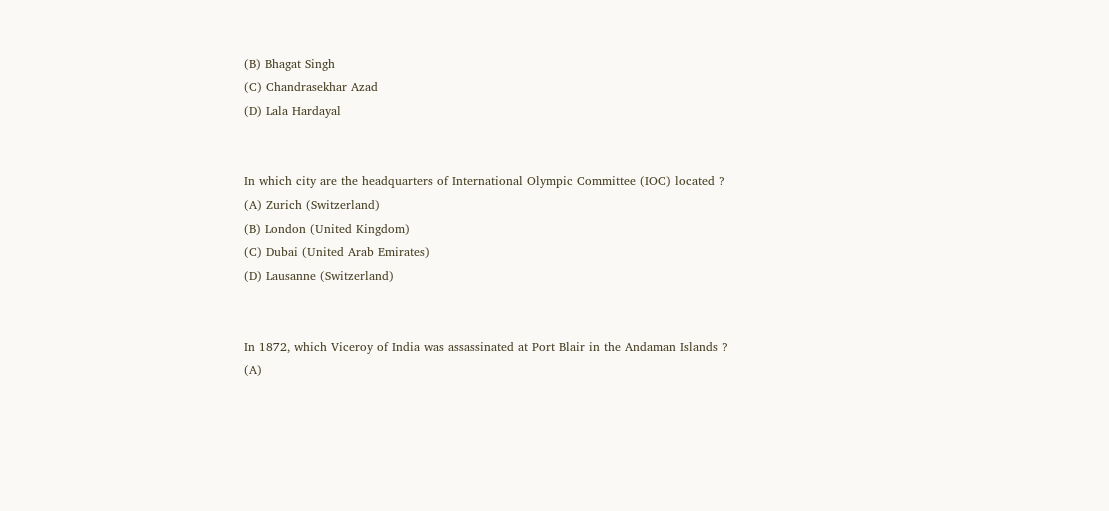(B) Bhagat Singh
(C) Chandrasekhar Azad
(D) Lala Hardayal


In which city are the headquarters of International Olympic Committee (IOC) located ?
(A) Zurich (Switzerland)
(B) London (United Kingdom)
(C) Dubai (United Arab Emirates)
(D) Lausanne (Switzerland)


In 1872, which Viceroy of India was assassinated at Port Blair in the Andaman Islands ?
(A)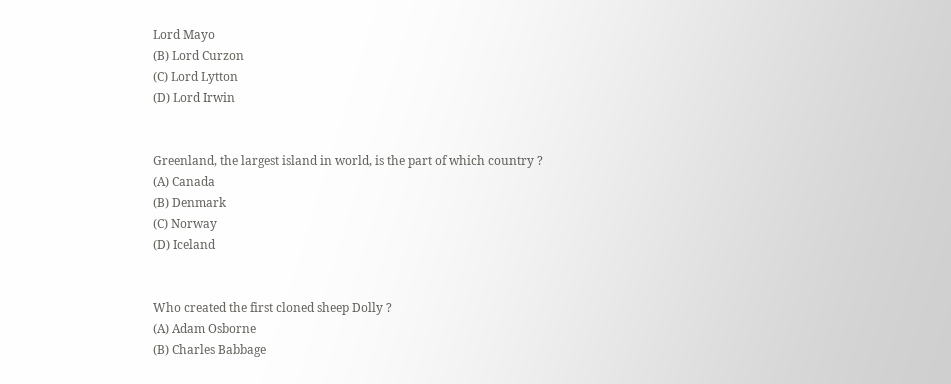Lord Mayo
(B) Lord Curzon
(C) Lord Lytton
(D) Lord Irwin


Greenland, the largest island in world, is the part of which country ?
(A) Canada
(B) Denmark
(C) Norway
(D) Iceland


Who created the first cloned sheep Dolly ?
(A) Adam Osborne
(B) Charles Babbage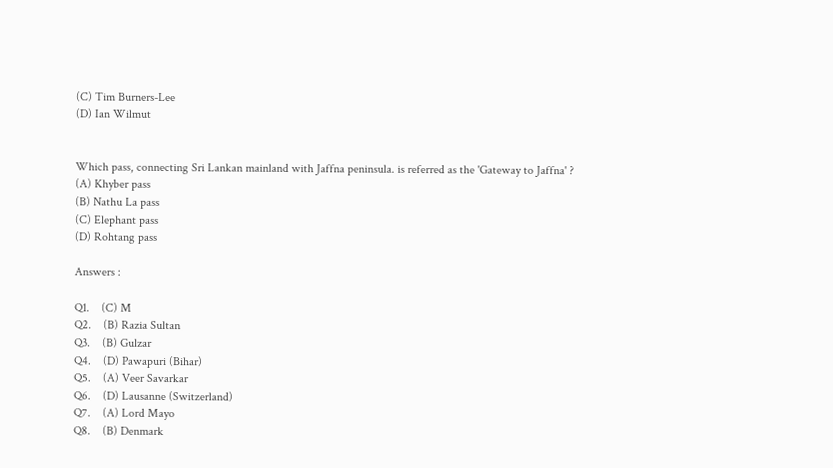(C) Tim Burners-Lee
(D) Ian Wilmut


Which pass, connecting Sri Lankan mainland with Jaffna peninsula. is referred as the 'Gateway to Jaffna' ?
(A) Khyber pass
(B) Nathu La pass
(C) Elephant pass
(D) Rohtang pass

Answers :

Q1.    (C) M
Q2.    (B) Razia Sultan
Q3.    (B) Gulzar
Q4.    (D) Pawapuri (Bihar)
Q5.    (A) Veer Savarkar
Q6.    (D) Lausanne (Switzerland)
Q7.    (A) Lord Mayo
Q8.    (B) Denmark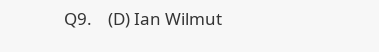Q9.    (D) Ian Wilmut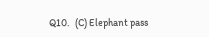Q10.   (C) Elephant pass